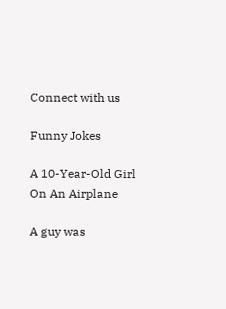Connect with us

Funny Jokes

A 10-Year-Old Girl On An Airplane

A guy was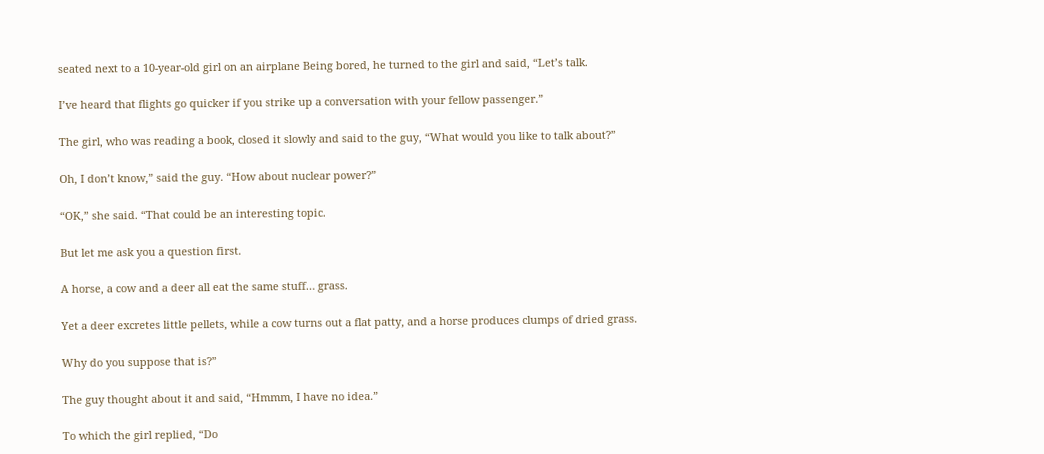seated next to a 10-year-old girl on an airplane Being bored, he turned to the girl and said, “Let’s talk.

I’ve heard that flights go quicker if you strike up a conversation with your fellow passenger.”

The girl, who was reading a book, closed it slowly and said to the guy, “What would you like to talk about?”

Oh, I don’t know,” said the guy. “How about nuclear power?”

“OK,” she said. “That could be an interesting topic.

But let me ask you a question first.

A horse, a cow and a deer all eat the same stuff… grass.

Yet a deer excretes little pellets, while a cow turns out a flat patty, and a horse produces clumps of dried grass.

Why do you suppose that is?”

The guy thought about it and said, “Hmmm, I have no idea.”

To which the girl replied, “Do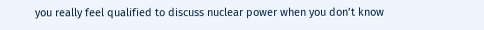you really feel qualified to discuss nuclear power when you don’t know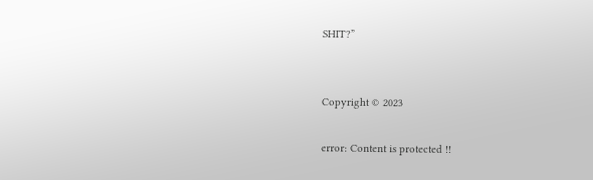SHIT?”


Copyright © 2023

error: Content is protected !!